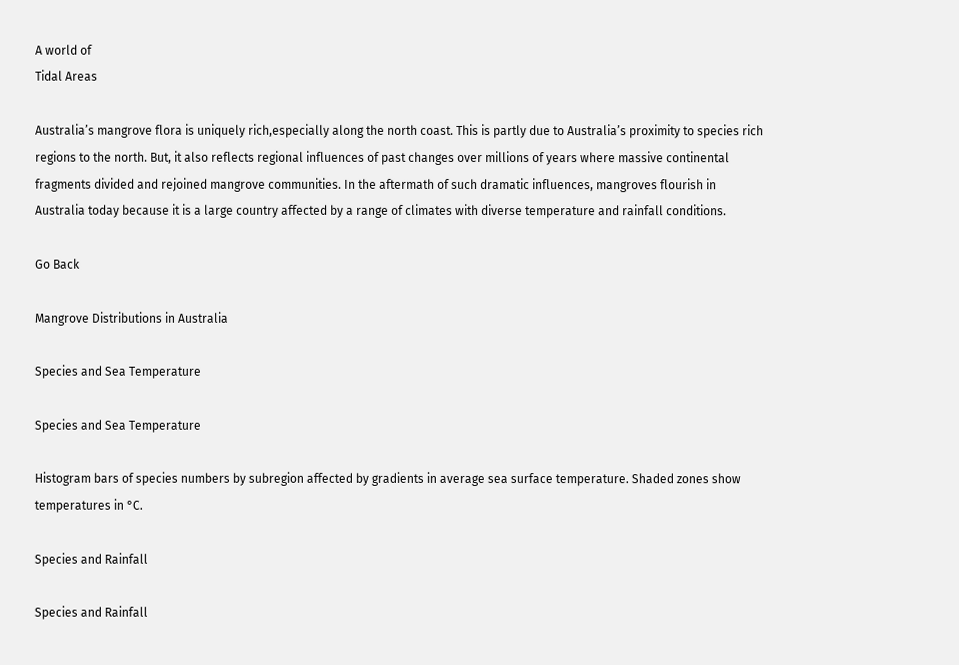A world of
Tidal Areas

Australia’s mangrove flora is uniquely rich,especially along the north coast. This is partly due to Australia’s proximity to species rich regions to the north. But, it also reflects regional influences of past changes over millions of years where massive continental fragments divided and rejoined mangrove communities. In the aftermath of such dramatic influences, mangroves flourish in Australia today because it is a large country affected by a range of climates with diverse temperature and rainfall conditions.

Go Back

Mangrove Distributions in Australia

Species and Sea Temperature

Species and Sea Temperature

Histogram bars of species numbers by subregion affected by gradients in average sea surface temperature. Shaded zones show temperatures in °C.

Species and Rainfall

Species and Rainfall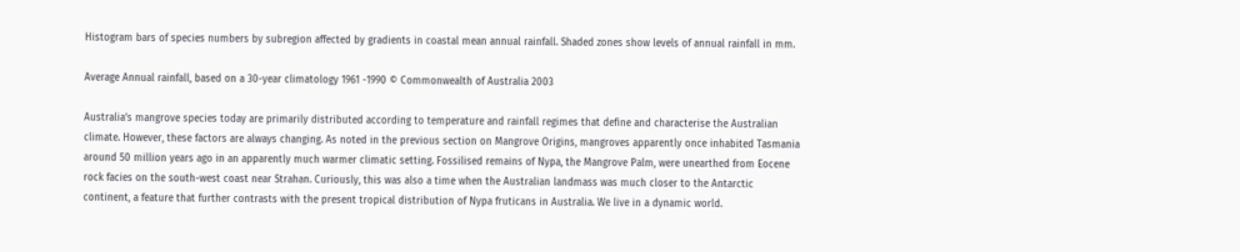Histogram bars of species numbers by subregion affected by gradients in coastal mean annual rainfall. Shaded zones show levels of annual rainfall in mm.

Average Annual rainfall, based on a 30-year climatology 1961 -1990 © Commonwealth of Australia 2003

Australia’s mangrove species today are primarily distributed according to temperature and rainfall regimes that define and characterise the Australian climate. However, these factors are always changing. As noted in the previous section on Mangrove Origins, mangroves apparently once inhabited Tasmania around 50 million years ago in an apparently much warmer climatic setting. Fossilised remains of Nypa, the Mangrove Palm, were unearthed from Eocene rock facies on the south-west coast near Strahan. Curiously, this was also a time when the Australian landmass was much closer to the Antarctic continent, a feature that further contrasts with the present tropical distribution of Nypa fruticans in Australia. We live in a dynamic world.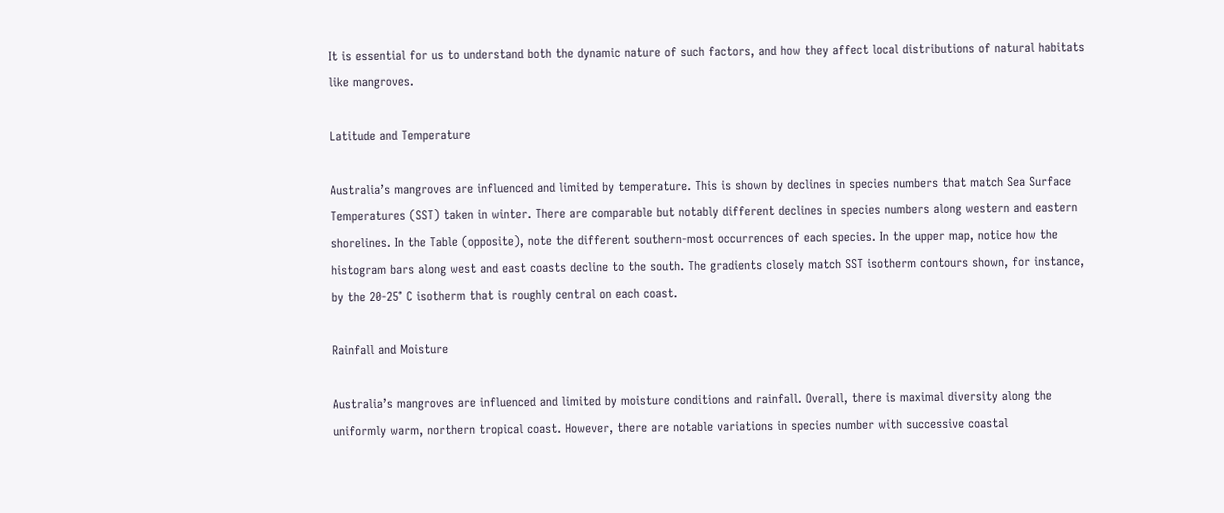It is essential for us to understand both the dynamic nature of such factors, and how they affect local distributions of natural habitats like mangroves.

Latitude and Temperature

Australia’s mangroves are influenced and limited by temperature. This is shown by declines in species numbers that match Sea Surface Temperatures (SST) taken in winter. There are comparable but notably different declines in species numbers along western and eastern shorelines. In the Table (opposite), note the different southern-most occurrences of each species. In the upper map, notice how the histogram bars along west and east coasts decline to the south. The gradients closely match SST isotherm contours shown, for instance, by the 20-25° C isotherm that is roughly central on each coast.

Rainfall and Moisture

Australia’s mangroves are influenced and limited by moisture conditions and rainfall. Overall, there is maximal diversity along the uniformly warm, northern tropical coast. However, there are notable variations in species number with successive coastal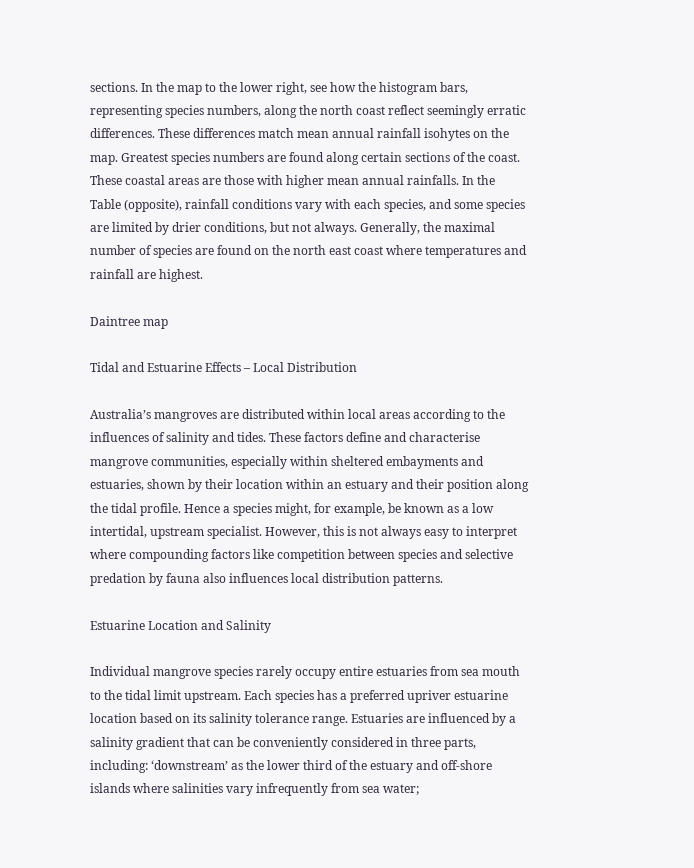sections. In the map to the lower right, see how the histogram bars, representing species numbers, along the north coast reflect seemingly erratic differences. These differences match mean annual rainfall isohytes on the map. Greatest species numbers are found along certain sections of the coast. These coastal areas are those with higher mean annual rainfalls. In the Table (opposite), rainfall conditions vary with each species, and some species are limited by drier conditions, but not always. Generally, the maximal number of species are found on the north east coast where temperatures and rainfall are highest.

Daintree map

Tidal and Estuarine Effects – Local Distribution

Australia’s mangroves are distributed within local areas according to the influences of salinity and tides. These factors define and characterise mangrove communities, especially within sheltered embayments and estuaries, shown by their location within an estuary and their position along the tidal profile. Hence a species might, for example, be known as a low intertidal, upstream specialist. However, this is not always easy to interpret where compounding factors like competition between species and selective predation by fauna also influences local distribution patterns.

Estuarine Location and Salinity

Individual mangrove species rarely occupy entire estuaries from sea mouth to the tidal limit upstream. Each species has a preferred upriver estuarine location based on its salinity tolerance range. Estuaries are influenced by a salinity gradient that can be conveniently considered in three parts, including: ‘downstream’ as the lower third of the estuary and off-shore islands where salinities vary infrequently from sea water;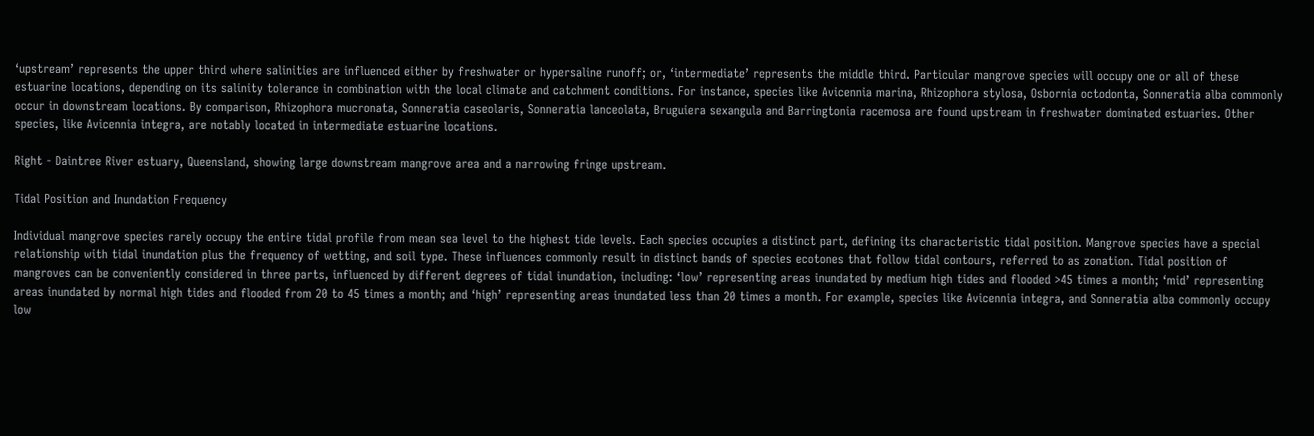‘upstream’ represents the upper third where salinities are influenced either by freshwater or hypersaline runoff; or, ‘intermediate’ represents the middle third. Particular mangrove species will occupy one or all of these estuarine locations, depending on its salinity tolerance in combination with the local climate and catchment conditions. For instance, species like Avicennia marina, Rhizophora stylosa, Osbornia octodonta, Sonneratia alba commonly occur in downstream locations. By comparison, Rhizophora mucronata, Sonneratia caseolaris, Sonneratia lanceolata, Bruguiera sexangula and Barringtonia racemosa are found upstream in freshwater dominated estuaries. Other species, like Avicennia integra, are notably located in intermediate estuarine locations.

Right - Daintree River estuary, Queensland, showing large downstream mangrove area and a narrowing fringe upstream.

Tidal Position and Inundation Frequency

Individual mangrove species rarely occupy the entire tidal profile from mean sea level to the highest tide levels. Each species occupies a distinct part, defining its characteristic tidal position. Mangrove species have a special relationship with tidal inundation plus the frequency of wetting, and soil type. These influences commonly result in distinct bands of species ecotones that follow tidal contours, referred to as zonation. Tidal position of mangroves can be conveniently considered in three parts, influenced by different degrees of tidal inundation, including: ‘low’ representing areas inundated by medium high tides and flooded >45 times a month; ‘mid’ representing areas inundated by normal high tides and flooded from 20 to 45 times a month; and ‘high’ representing areas inundated less than 20 times a month. For example, species like Avicennia integra, and Sonneratia alba commonly occupy low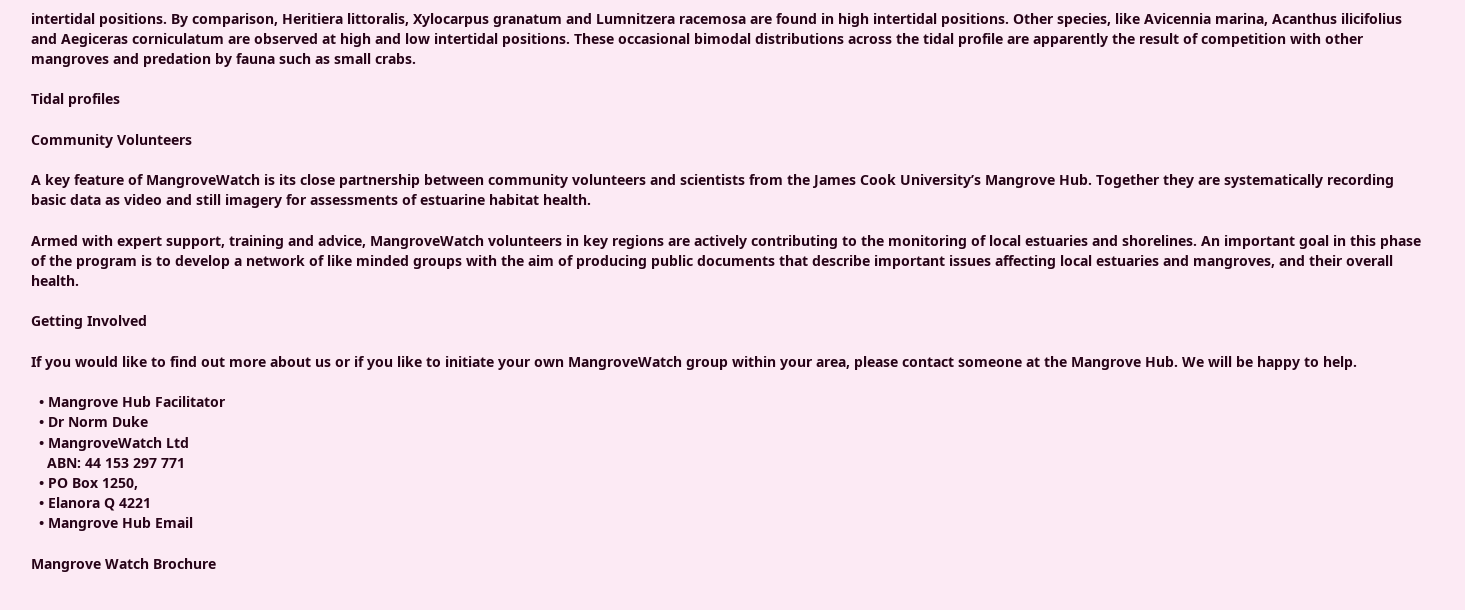intertidal positions. By comparison, Heritiera littoralis, Xylocarpus granatum and Lumnitzera racemosa are found in high intertidal positions. Other species, like Avicennia marina, Acanthus ilicifolius and Aegiceras corniculatum are observed at high and low intertidal positions. These occasional bimodal distributions across the tidal profile are apparently the result of competition with other mangroves and predation by fauna such as small crabs.

Tidal profiles

Community Volunteers

A key feature of MangroveWatch is its close partnership between community volunteers and scientists from the James Cook University’s Mangrove Hub. Together they are systematically recording basic data as video and still imagery for assessments of estuarine habitat health.

Armed with expert support, training and advice, MangroveWatch volunteers in key regions are actively contributing to the monitoring of local estuaries and shorelines. An important goal in this phase of the program is to develop a network of like minded groups with the aim of producing public documents that describe important issues affecting local estuaries and mangroves, and their overall health.

Getting Involved

If you would like to find out more about us or if you like to initiate your own MangroveWatch group within your area, please contact someone at the Mangrove Hub. We will be happy to help.

  • Mangrove Hub Facilitator
  • Dr Norm Duke
  • MangroveWatch Ltd
    ABN: 44 153 297 771
  • PO Box 1250,
  • Elanora Q 4221
  • Mangrove Hub Email

Mangrove Watch Brochure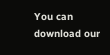You can download our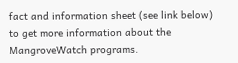fact and information sheet (see link below) to get more information about the MangroveWatch programs.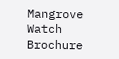Mangrove Watch Brochure